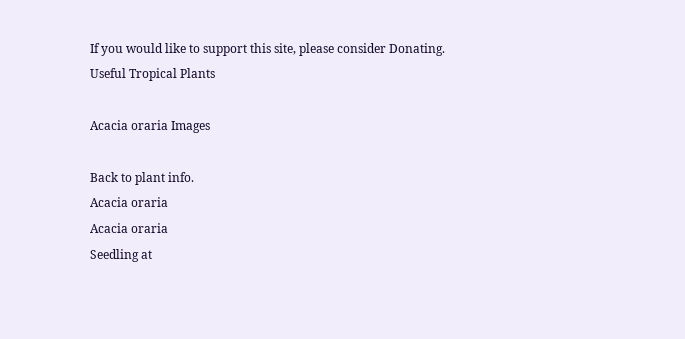If you would like to support this site, please consider Donating.
Useful Tropical Plants

Acacia oraria Images

Back to plant info.
Acacia oraria
Acacia oraria
Seedling at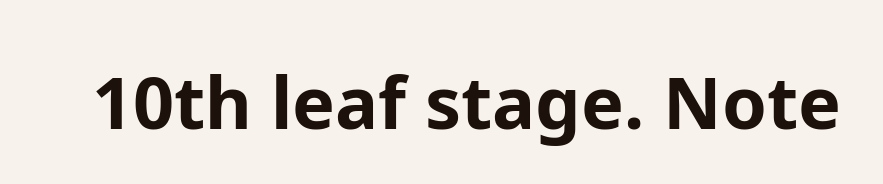10th leaf stage. Note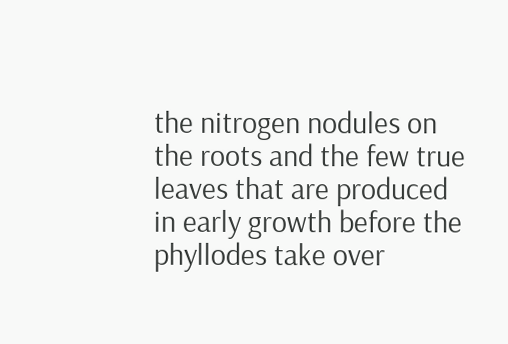the nitrogen nodules on the roots and the few true leaves that are produced in early growth before the phyllodes take over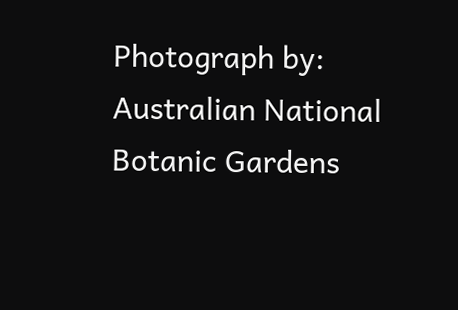Photograph by: Australian National Botanic Gardens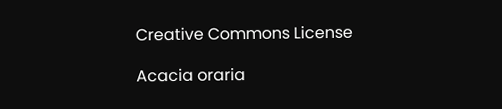Creative Commons License

Acacia oraria